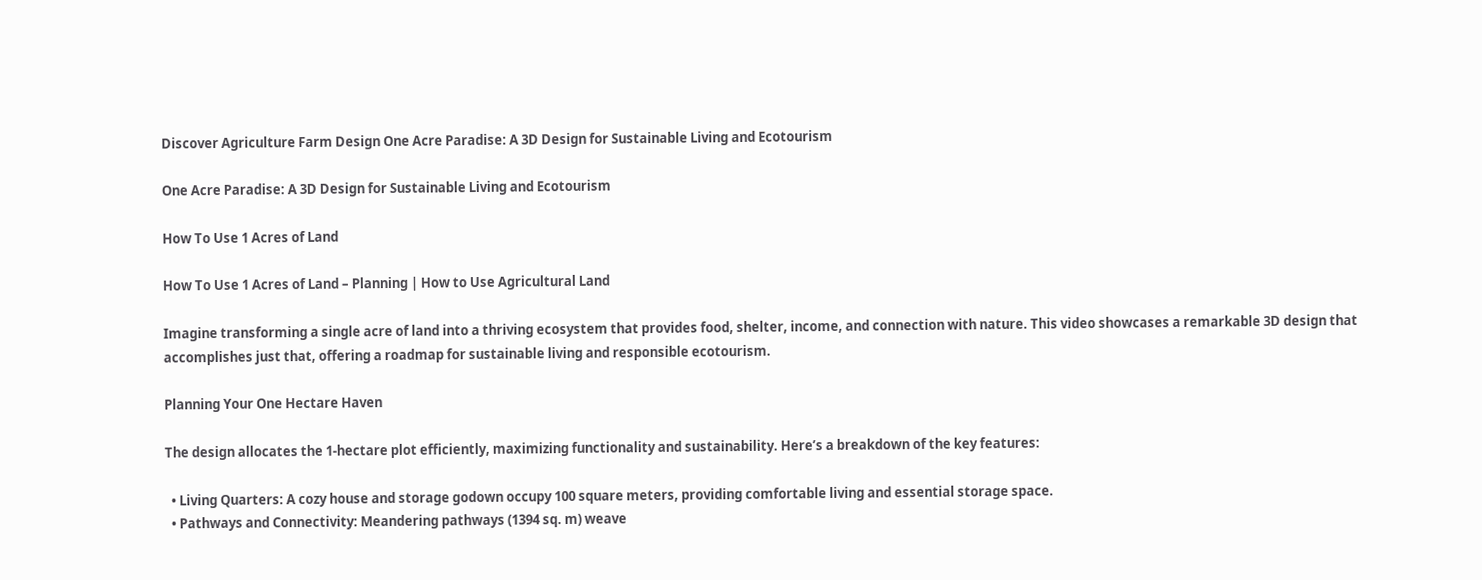Discover Agriculture Farm Design One Acre Paradise: A 3D Design for Sustainable Living and Ecotourism

One Acre Paradise: A 3D Design for Sustainable Living and Ecotourism

How To Use 1 Acres of Land

How To Use 1 Acres of Land – Planning | How to Use Agricultural Land

Imagine transforming a single acre of land into a thriving ecosystem that provides food, shelter, income, and connection with nature. This video showcases a remarkable 3D design that accomplishes just that, offering a roadmap for sustainable living and responsible ecotourism.

Planning Your One Hectare Haven

The design allocates the 1-hectare plot efficiently, maximizing functionality and sustainability. Here’s a breakdown of the key features:

  • Living Quarters: A cozy house and storage godown occupy 100 square meters, providing comfortable living and essential storage space.
  • Pathways and Connectivity: Meandering pathways (1394 sq. m) weave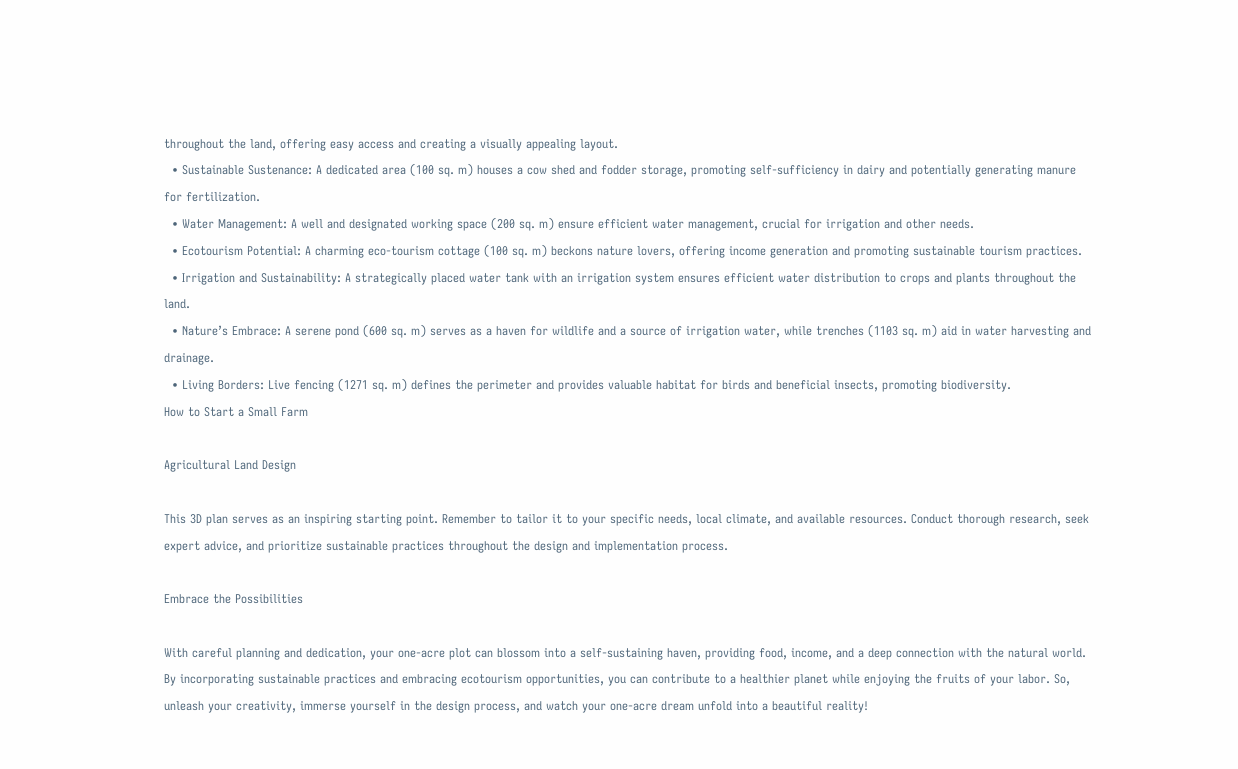throughout the land, offering easy access and creating a visually appealing layout.
  • Sustainable Sustenance: A dedicated area (100 sq. m) houses a cow shed and fodder storage, promoting self-sufficiency in dairy and potentially generating manure for fertilization.
  • Water Management: A well and designated working space (200 sq. m) ensure efficient water management, crucial for irrigation and other needs.
  • Ecotourism Potential: A charming eco-tourism cottage (100 sq. m) beckons nature lovers, offering income generation and promoting sustainable tourism practices.
  • Irrigation and Sustainability: A strategically placed water tank with an irrigation system ensures efficient water distribution to crops and plants throughout the land.
  • Nature’s Embrace: A serene pond (600 sq. m) serves as a haven for wildlife and a source of irrigation water, while trenches (1103 sq. m) aid in water harvesting and drainage.
  • Living Borders: Live fencing (1271 sq. m) defines the perimeter and provides valuable habitat for birds and beneficial insects, promoting biodiversity.
How to Start a Small Farm

Agricultural Land Design

This 3D plan serves as an inspiring starting point. Remember to tailor it to your specific needs, local climate, and available resources. Conduct thorough research, seek expert advice, and prioritize sustainable practices throughout the design and implementation process.

Embrace the Possibilities

With careful planning and dedication, your one-acre plot can blossom into a self-sustaining haven, providing food, income, and a deep connection with the natural world. By incorporating sustainable practices and embracing ecotourism opportunities, you can contribute to a healthier planet while enjoying the fruits of your labor. So, unleash your creativity, immerse yourself in the design process, and watch your one-acre dream unfold into a beautiful reality!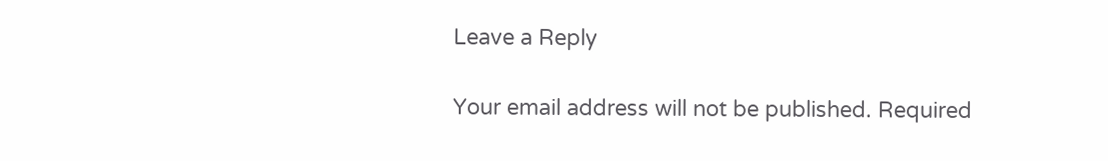Leave a Reply

Your email address will not be published. Required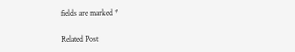fields are marked *

Related Post